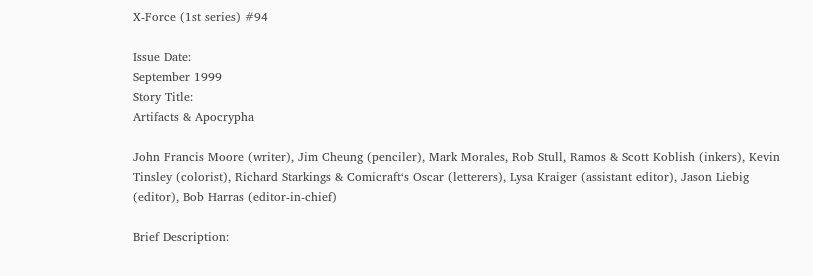X-Force (1st series) #94

Issue Date:
September 1999
Story Title:
Artifacts & Apocrypha

John Francis Moore (writer), Jim Cheung (penciler), Mark Morales, Rob Stull, Ramos & Scott Koblish (inkers), Kevin Tinsley (colorist), Richard Starkings & Comicraft‘s Oscar (letterers), Lysa Kraiger (assistant editor), Jason Liebig (editor), Bob Harras (editor-in-chief)

Brief Description: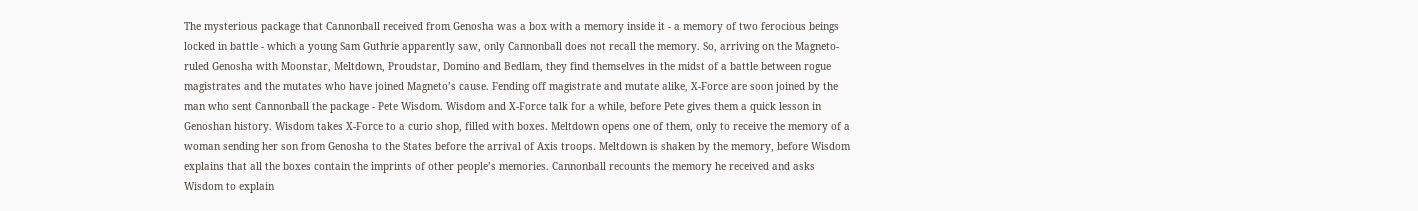The mysterious package that Cannonball received from Genosha was a box with a memory inside it - a memory of two ferocious beings locked in battle - which a young Sam Guthrie apparently saw, only Cannonball does not recall the memory. So, arriving on the Magneto-ruled Genosha with Moonstar, Meltdown, Proudstar, Domino and Bedlam, they find themselves in the midst of a battle between rogue magistrates and the mutates who have joined Magneto’s cause. Fending off magistrate and mutate alike, X-Force are soon joined by the man who sent Cannonball the package - Pete Wisdom. Wisdom and X-Force talk for a while, before Pete gives them a quick lesson in Genoshan history. Wisdom takes X-Force to a curio shop, filled with boxes. Meltdown opens one of them, only to receive the memory of a woman sending her son from Genosha to the States before the arrival of Axis troops. Meltdown is shaken by the memory, before Wisdom explains that all the boxes contain the imprints of other people’s memories. Cannonball recounts the memory he received and asks Wisdom to explain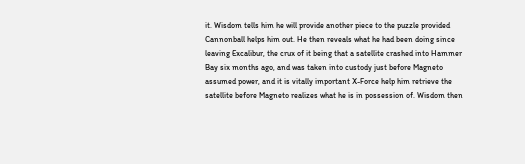it. Wisdom tells him he will provide another piece to the puzzle provided Cannonball helps him out. He then reveals what he had been doing since leaving Excalibur, the crux of it being that a satellite crashed into Hammer Bay six months ago, and was taken into custody just before Magneto assumed power, and it is vitally important X-Force help him retrieve the satellite before Magneto realizes what he is in possession of. Wisdom then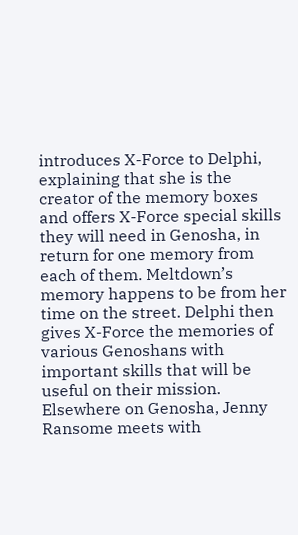introduces X-Force to Delphi, explaining that she is the creator of the memory boxes and offers X-Force special skills they will need in Genosha, in return for one memory from each of them. Meltdown’s memory happens to be from her time on the street. Delphi then gives X-Force the memories of various Genoshans with important skills that will be useful on their mission. Elsewhere on Genosha, Jenny Ransome meets with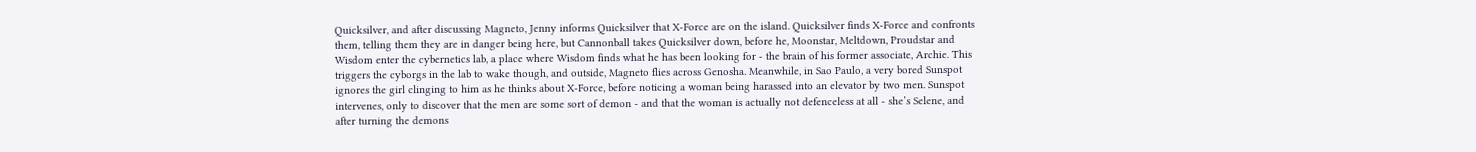Quicksilver, and after discussing Magneto, Jenny informs Quicksilver that X-Force are on the island. Quicksilver finds X-Force and confronts them, telling them they are in danger being here, but Cannonball takes Quicksilver down, before he, Moonstar, Meltdown, Proudstar and Wisdom enter the cybernetics lab, a place where Wisdom finds what he has been looking for - the brain of his former associate, Archie. This triggers the cyborgs in the lab to wake though, and outside, Magneto flies across Genosha. Meanwhile, in Sao Paulo, a very bored Sunspot ignores the girl clinging to him as he thinks about X-Force, before noticing a woman being harassed into an elevator by two men. Sunspot intervenes, only to discover that the men are some sort of demon - and that the woman is actually not defenceless at all - she’s Selene, and after turning the demons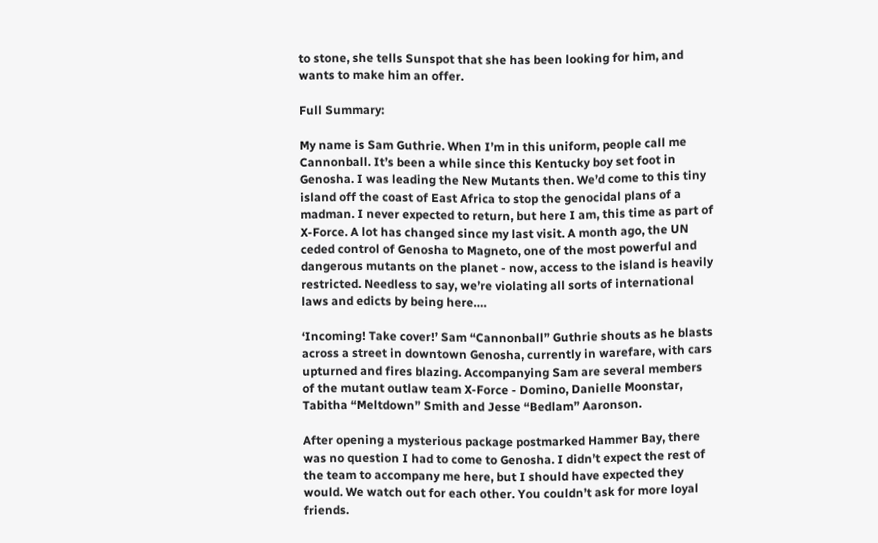to stone, she tells Sunspot that she has been looking for him, and wants to make him an offer.

Full Summary:

My name is Sam Guthrie. When I’m in this uniform, people call me Cannonball. It’s been a while since this Kentucky boy set foot in Genosha. I was leading the New Mutants then. We’d come to this tiny island off the coast of East Africa to stop the genocidal plans of a madman. I never expected to return, but here I am, this time as part of X-Force. A lot has changed since my last visit. A month ago, the UN ceded control of Genosha to Magneto, one of the most powerful and dangerous mutants on the planet - now, access to the island is heavily restricted. Needless to say, we’re violating all sorts of international laws and edicts by being here….

‘Incoming! Take cover!’ Sam “Cannonball” Guthrie shouts as he blasts across a street in downtown Genosha, currently in warefare, with cars upturned and fires blazing. Accompanying Sam are several members of the mutant outlaw team X-Force - Domino, Danielle Moonstar, Tabitha “Meltdown” Smith and Jesse “Bedlam” Aaronson.

After opening a mysterious package postmarked Hammer Bay, there was no question I had to come to Genosha. I didn’t expect the rest of the team to accompany me here, but I should have expected they would. We watch out for each other. You couldn’t ask for more loyal friends.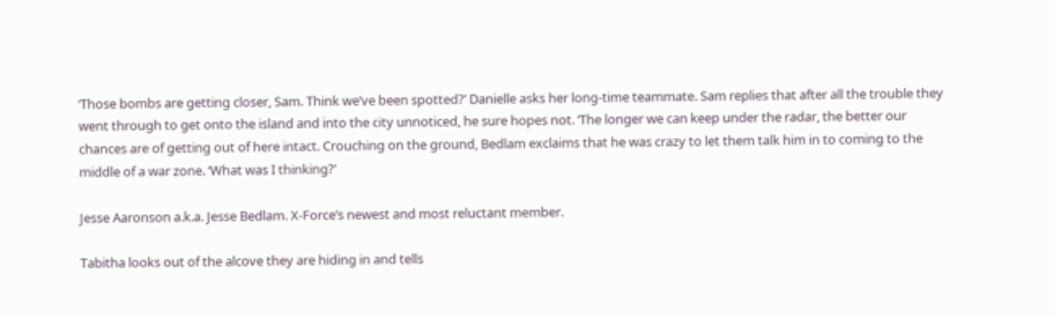‘Those bombs are getting closer, Sam. Think we’ve been spotted?’ Danielle asks her long-time teammate. Sam replies that after all the trouble they went through to get onto the island and into the city unnoticed, he sure hopes not. ‘The longer we can keep under the radar, the better our chances are of getting out of here intact. Crouching on the ground, Bedlam exclaims that he was crazy to let them talk him in to coming to the middle of a war zone. ‘What was I thinking?’

Jesse Aaronson a.k.a. Jesse Bedlam. X-Force’s newest and most reluctant member.

Tabitha looks out of the alcove they are hiding in and tells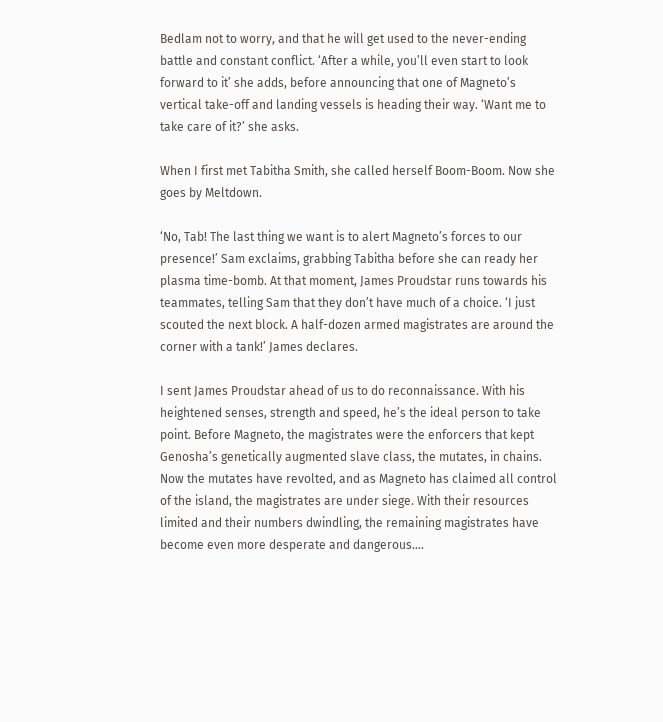Bedlam not to worry, and that he will get used to the never-ending battle and constant conflict. ‘After a while, you’ll even start to look forward to it’ she adds, before announcing that one of Magneto’s vertical take-off and landing vessels is heading their way. ‘Want me to take care of it?’ she asks.

When I first met Tabitha Smith, she called herself Boom-Boom. Now she goes by Meltdown.

‘No, Tab! The last thing we want is to alert Magneto’s forces to our presence!’ Sam exclaims, grabbing Tabitha before she can ready her plasma time-bomb. At that moment, James Proudstar runs towards his teammates, telling Sam that they don’t have much of a choice. ‘I just scouted the next block. A half-dozen armed magistrates are around the corner with a tank!’ James declares.

I sent James Proudstar ahead of us to do reconnaissance. With his heightened senses, strength and speed, he’s the ideal person to take point. Before Magneto, the magistrates were the enforcers that kept Genosha’s genetically augmented slave class, the mutates, in chains. Now the mutates have revolted, and as Magneto has claimed all control of the island, the magistrates are under siege. With their resources limited and their numbers dwindling, the remaining magistrates have become even more desperate and dangerous….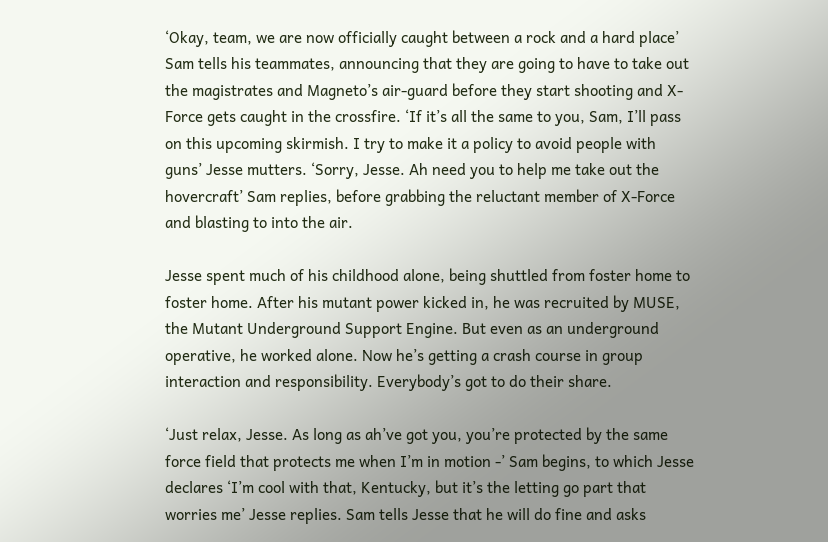‘Okay, team, we are now officially caught between a rock and a hard place’ Sam tells his teammates, announcing that they are going to have to take out the magistrates and Magneto’s air-guard before they start shooting and X-Force gets caught in the crossfire. ‘If it’s all the same to you, Sam, I’ll pass on this upcoming skirmish. I try to make it a policy to avoid people with guns’ Jesse mutters. ‘Sorry, Jesse. Ah need you to help me take out the hovercraft’ Sam replies, before grabbing the reluctant member of X-Force and blasting to into the air.

Jesse spent much of his childhood alone, being shuttled from foster home to foster home. After his mutant power kicked in, he was recruited by MUSE, the Mutant Underground Support Engine. But even as an underground operative, he worked alone. Now he’s getting a crash course in group interaction and responsibility. Everybody’s got to do their share.

‘Just relax, Jesse. As long as ah’ve got you, you’re protected by the same force field that protects me when I’m in motion -’ Sam begins, to which Jesse declares ‘I’m cool with that, Kentucky, but it’s the letting go part that worries me’ Jesse replies. Sam tells Jesse that he will do fine and asks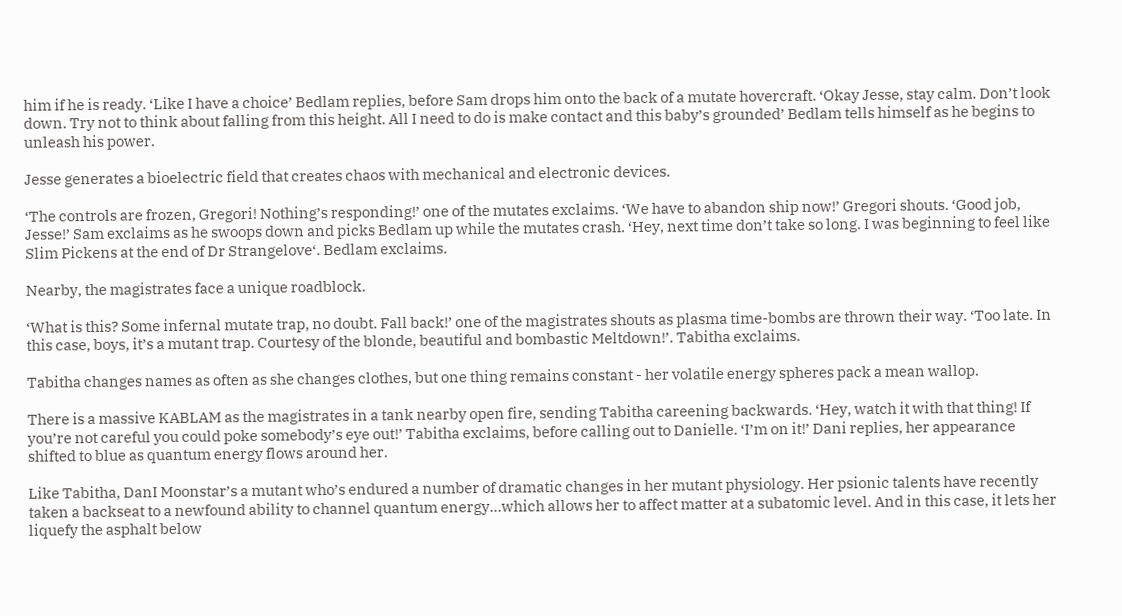him if he is ready. ‘Like I have a choice’ Bedlam replies, before Sam drops him onto the back of a mutate hovercraft. ‘Okay Jesse, stay calm. Don’t look down. Try not to think about falling from this height. All I need to do is make contact and this baby’s grounded’ Bedlam tells himself as he begins to unleash his power.

Jesse generates a bioelectric field that creates chaos with mechanical and electronic devices.

‘The controls are frozen, Gregori! Nothing’s responding!’ one of the mutates exclaims. ‘We have to abandon ship now!’ Gregori shouts. ‘Good job, Jesse!’ Sam exclaims as he swoops down and picks Bedlam up while the mutates crash. ‘Hey, next time don’t take so long. I was beginning to feel like Slim Pickens at the end of Dr Strangelove‘. Bedlam exclaims.

Nearby, the magistrates face a unique roadblock.

‘What is this? Some infernal mutate trap, no doubt. Fall back!’ one of the magistrates shouts as plasma time-bombs are thrown their way. ‘Too late. In this case, boys, it’s a mutant trap. Courtesy of the blonde, beautiful and bombastic Meltdown!’. Tabitha exclaims.

Tabitha changes names as often as she changes clothes, but one thing remains constant - her volatile energy spheres pack a mean wallop.

There is a massive KABLAM as the magistrates in a tank nearby open fire, sending Tabitha careening backwards. ‘Hey, watch it with that thing! If you’re not careful you could poke somebody’s eye out!’ Tabitha exclaims, before calling out to Danielle. ‘I’m on it!’ Dani replies, her appearance shifted to blue as quantum energy flows around her.

Like Tabitha, DanI Moonstar’s a mutant who’s endured a number of dramatic changes in her mutant physiology. Her psionic talents have recently taken a backseat to a newfound ability to channel quantum energy…which allows her to affect matter at a subatomic level. And in this case, it lets her liquefy the asphalt below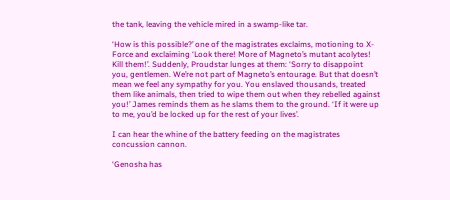the tank, leaving the vehicle mired in a swamp-like tar.

‘How is this possible?’ one of the magistrates exclaims, motioning to X-Force and exclaiming ‘Look there! More of Magneto’s mutant acolytes! Kill them!’. Suddenly, Proudstar lunges at them: ‘Sorry to disappoint you, gentlemen. We’re not part of Magneto’s entourage. But that doesn’t mean we feel any sympathy for you. You enslaved thousands, treated them like animals, then tried to wipe them out when they rebelled against you!’ James reminds them as he slams them to the ground. ‘If it were up to me, you’d be locked up for the rest of your lives’.

I can hear the whine of the battery feeding on the magistrates concussion cannon.

‘Genosha has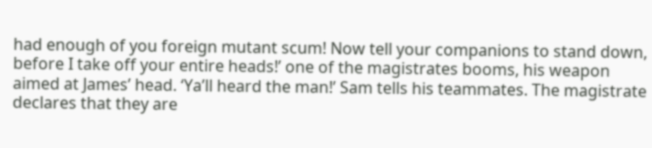had enough of you foreign mutant scum! Now tell your companions to stand down, before I take off your entire heads!’ one of the magistrates booms, his weapon aimed at James’ head. ‘Ya’ll heard the man!’ Sam tells his teammates. The magistrate declares that they are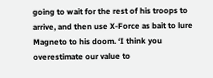going to wait for the rest of his troops to arrive, and then use X-Force as bait to lure Magneto to his doom. ‘I think you overestimate our value to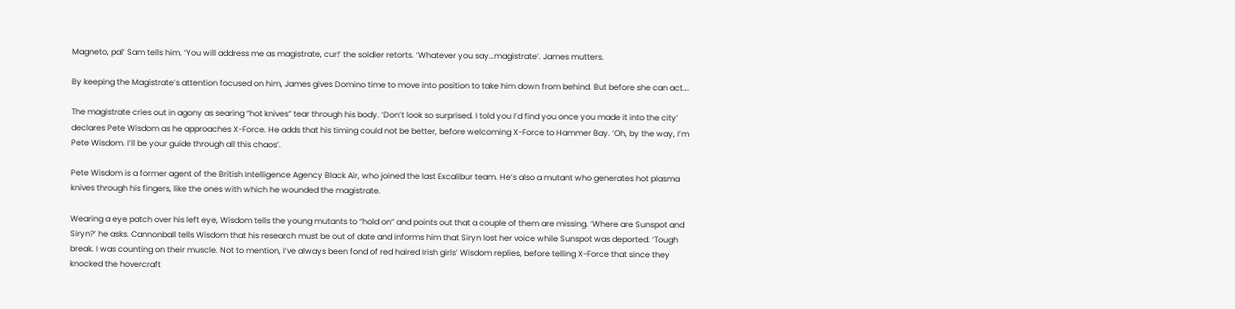Magneto, pal’ Sam tells him. ‘You will address me as magistrate, cur!’ the soldier retorts. ‘Whatever you say…magistrate’. James mutters.

By keeping the Magistrate’s attention focused on him, James gives Domino time to move into position to take him down from behind. But before she can act….

The magistrate cries out in agony as searing “hot knives” tear through his body. ‘Don’t look so surprised. I told you I’d find you once you made it into the city’ declares Pete Wisdom as he approaches X-Force. He adds that his timing could not be better, before welcoming X-Force to Hammer Bay. ‘Oh, by the way, I’m Pete Wisdom. I’ll be your guide through all this chaos’.

Pete Wisdom is a former agent of the British Intelligence Agency Black Air, who joined the last Excalibur team. He’s also a mutant who generates hot plasma knives through his fingers, like the ones with which he wounded the magistrate.

Wearing a eye patch over his left eye, Wisdom tells the young mutants to “hold on” and points out that a couple of them are missing. ‘Where are Sunspot and Siryn?’ he asks. Cannonball tells Wisdom that his research must be out of date and informs him that Siryn lost her voice while Sunspot was deported. ‘Tough break. I was counting on their muscle. Not to mention, I’ve always been fond of red haired Irish girls’ Wisdom replies, before telling X-Force that since they knocked the hovercraft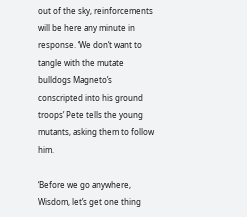out of the sky, reinforcements will be here any minute in response. ‘We don’t want to tangle with the mutate bulldogs Magneto’s conscripted into his ground troops’ Pete tells the young mutants, asking them to follow him.

‘Before we go anywhere, Wisdom, let’s get one thing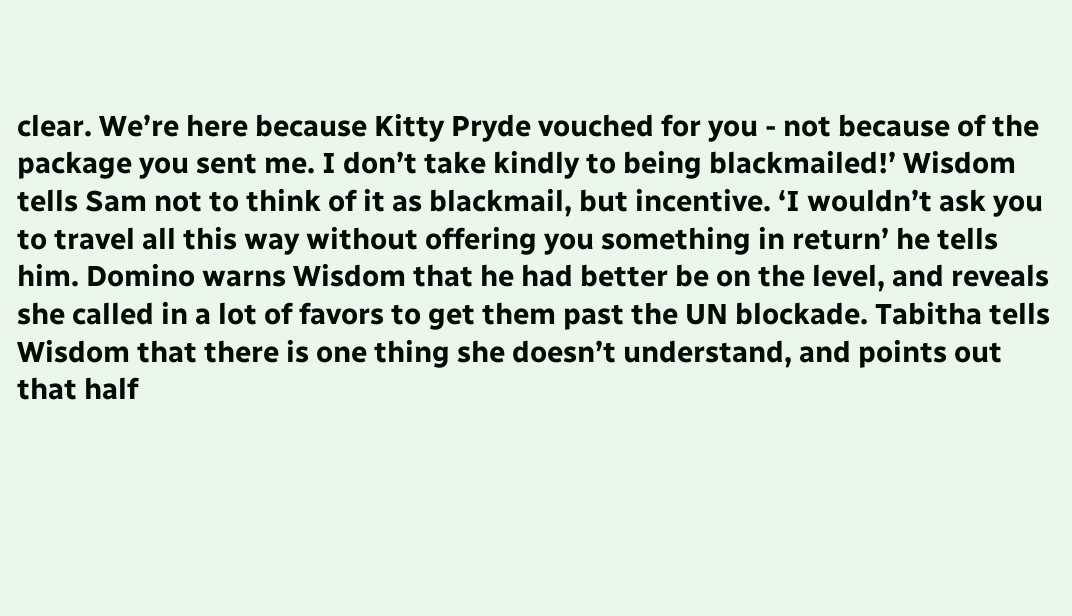clear. We’re here because Kitty Pryde vouched for you - not because of the package you sent me. I don’t take kindly to being blackmailed!’ Wisdom tells Sam not to think of it as blackmail, but incentive. ‘I wouldn’t ask you to travel all this way without offering you something in return’ he tells him. Domino warns Wisdom that he had better be on the level, and reveals she called in a lot of favors to get them past the UN blockade. Tabitha tells Wisdom that there is one thing she doesn’t understand, and points out that half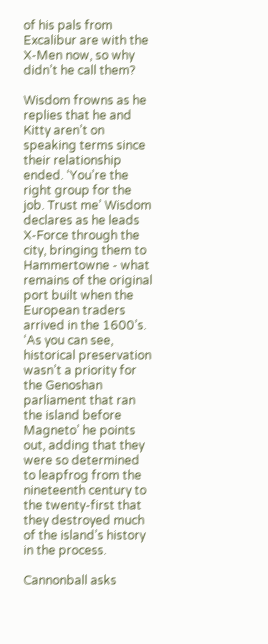of his pals from Excalibur are with the X-Men now, so why didn’t he call them?

Wisdom frowns as he replies that he and Kitty aren’t on speaking terms since their relationship ended. ‘You’re the right group for the job. Trust me’ Wisdom declares as he leads X-Force through the city, bringing them to Hammertowne - what remains of the original port built when the European traders arrived in the 1600’s. ‘As you can see, historical preservation wasn’t a priority for the Genoshan parliament that ran the island before Magneto’ he points out, adding that they were so determined to leapfrog from the nineteenth century to the twenty-first that they destroyed much of the island’s history in the process.

Cannonball asks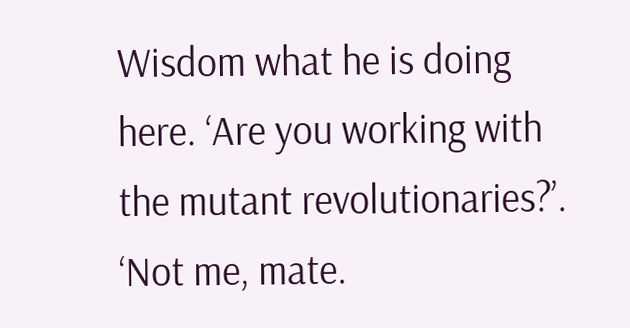Wisdom what he is doing here. ‘Are you working with the mutant revolutionaries?’. ‘Not me, mate.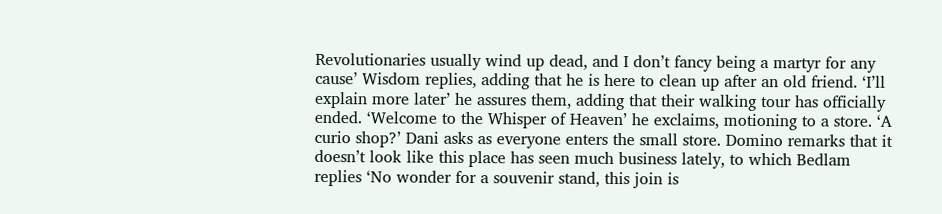Revolutionaries usually wind up dead, and I don’t fancy being a martyr for any cause’ Wisdom replies, adding that he is here to clean up after an old friend. ‘I’ll explain more later’ he assures them, adding that their walking tour has officially ended. ‘Welcome to the Whisper of Heaven’ he exclaims, motioning to a store. ‘A curio shop?’ Dani asks as everyone enters the small store. Domino remarks that it doesn’t look like this place has seen much business lately, to which Bedlam replies ‘No wonder for a souvenir stand, this join is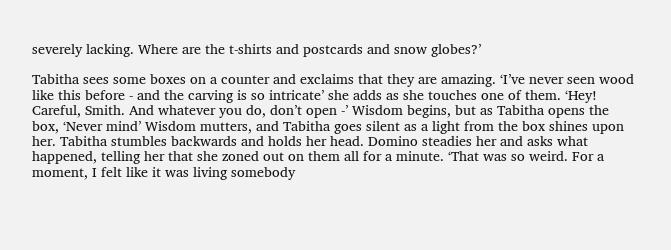severely lacking. Where are the t-shirts and postcards and snow globes?’

Tabitha sees some boxes on a counter and exclaims that they are amazing. ‘I’ve never seen wood like this before - and the carving is so intricate’ she adds as she touches one of them. ‘Hey! Careful, Smith. And whatever you do, don’t open -’ Wisdom begins, but as Tabitha opens the box, ‘Never mind’ Wisdom mutters, and Tabitha goes silent as a light from the box shines upon her. Tabitha stumbles backwards and holds her head. Domino steadies her and asks what happened, telling her that she zoned out on them all for a minute. ‘That was so weird. For a moment, I felt like it was living somebody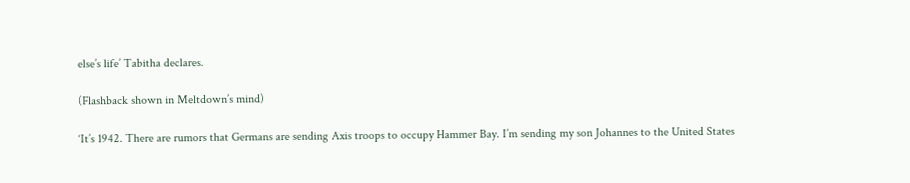else’s life’ Tabitha declares.

(Flashback shown in Meltdown’s mind)

‘It’s 1942. There are rumors that Germans are sending Axis troops to occupy Hammer Bay. I’m sending my son Johannes to the United States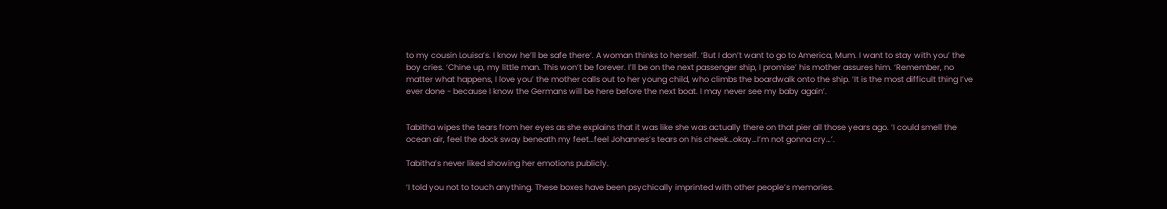to my cousin Louisa’s. I know he’ll be safe there‘. A woman thinks to herself. ‘But I don’t want to go to America, Mum. I want to stay with you’ the boy cries. ‘Chine up, my little man. This won’t be forever. I’ll be on the next passenger ship, I promise’ his mother assures him. ‘Remember, no matter what happens, I love you’ the mother calls out to her young child, who climbs the boardwalk onto the ship. ‘It is the most difficult thing I’ve ever done - because I know the Germans will be here before the next boat. I may never see my baby again’.


Tabitha wipes the tears from her eyes as she explains that it was like she was actually there on that pier all those years ago. ‘I could smell the ocean air, feel the dock sway beneath my feet…feel Johannes’s tears on his cheek…okay…I’m not gonna cry…’.

Tabitha’s never liked showing her emotions publicly.

‘I told you not to touch anything. These boxes have been psychically imprinted with other people’s memories.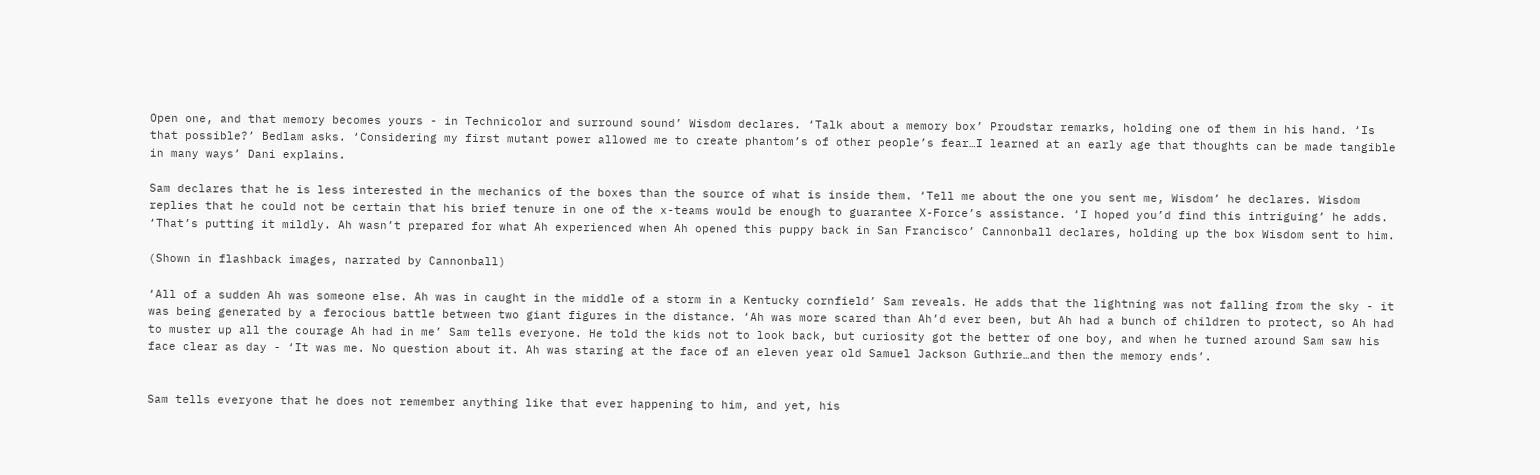Open one, and that memory becomes yours - in Technicolor and surround sound’ Wisdom declares. ‘Talk about a memory box’ Proudstar remarks, holding one of them in his hand. ‘Is that possible?’ Bedlam asks. ‘Considering my first mutant power allowed me to create phantom’s of other people’s fear…I learned at an early age that thoughts can be made tangible in many ways’ Dani explains.

Sam declares that he is less interested in the mechanics of the boxes than the source of what is inside them. ‘Tell me about the one you sent me, Wisdom’ he declares. Wisdom replies that he could not be certain that his brief tenure in one of the x-teams would be enough to guarantee X-Force’s assistance. ‘I hoped you’d find this intriguing’ he adds. ‘That’s putting it mildly. Ah wasn’t prepared for what Ah experienced when Ah opened this puppy back in San Francisco’ Cannonball declares, holding up the box Wisdom sent to him.

(Shown in flashback images, narrated by Cannonball)

‘All of a sudden Ah was someone else. Ah was in caught in the middle of a storm in a Kentucky cornfield’ Sam reveals. He adds that the lightning was not falling from the sky - it was being generated by a ferocious battle between two giant figures in the distance. ‘Ah was more scared than Ah’d ever been, but Ah had a bunch of children to protect, so Ah had to muster up all the courage Ah had in me’ Sam tells everyone. He told the kids not to look back, but curiosity got the better of one boy, and when he turned around Sam saw his face clear as day - ‘It was me. No question about it. Ah was staring at the face of an eleven year old Samuel Jackson Guthrie…and then the memory ends’.


Sam tells everyone that he does not remember anything like that ever happening to him, and yet, his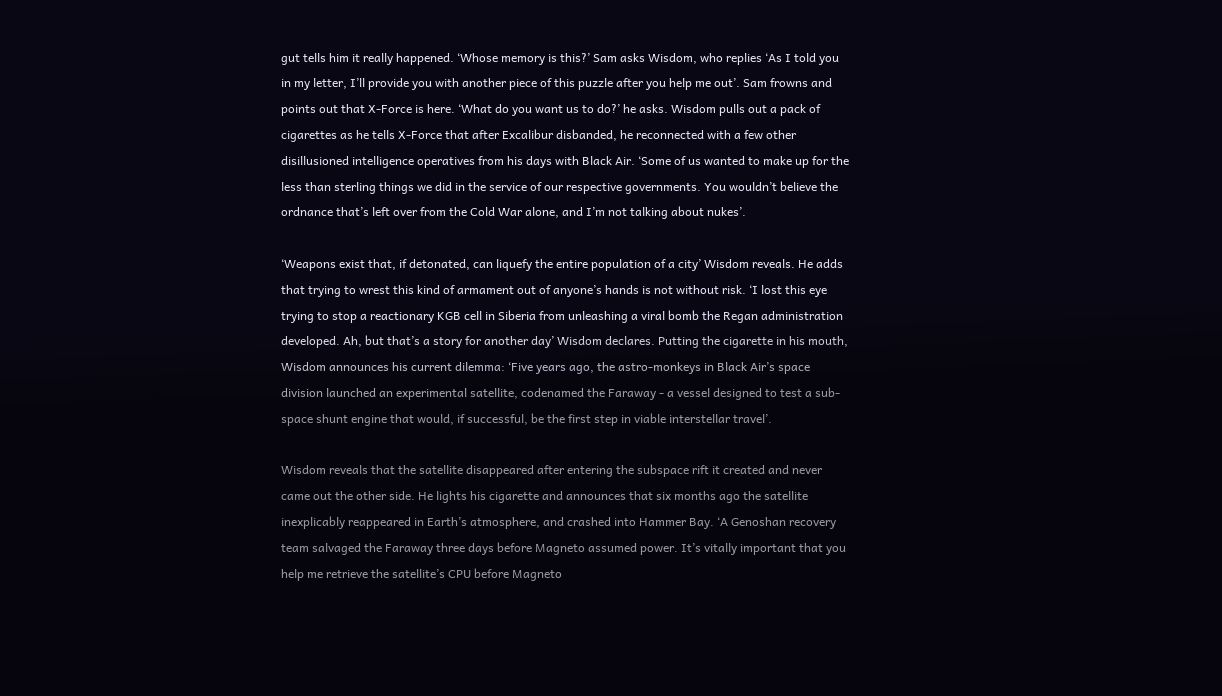gut tells him it really happened. ‘Whose memory is this?’ Sam asks Wisdom, who replies ‘As I told you in my letter, I’ll provide you with another piece of this puzzle after you help me out’. Sam frowns and points out that X-Force is here. ‘What do you want us to do?’ he asks. Wisdom pulls out a pack of cigarettes as he tells X-Force that after Excalibur disbanded, he reconnected with a few other disillusioned intelligence operatives from his days with Black Air. ‘Some of us wanted to make up for the less than sterling things we did in the service of our respective governments. You wouldn’t believe the ordnance that’s left over from the Cold War alone, and I’m not talking about nukes’.

‘Weapons exist that, if detonated, can liquefy the entire population of a city’ Wisdom reveals. He adds that trying to wrest this kind of armament out of anyone’s hands is not without risk. ‘I lost this eye trying to stop a reactionary KGB cell in Siberia from unleashing a viral bomb the Regan administration developed. Ah, but that’s a story for another day’ Wisdom declares. Putting the cigarette in his mouth, Wisdom announces his current dilemma: ‘Five years ago, the astro-monkeys in Black Air’s space division launched an experimental satellite, codenamed the Faraway - a vessel designed to test a sub-space shunt engine that would, if successful, be the first step in viable interstellar travel’.

Wisdom reveals that the satellite disappeared after entering the subspace rift it created and never came out the other side. He lights his cigarette and announces that six months ago the satellite inexplicably reappeared in Earth’s atmosphere, and crashed into Hammer Bay. ‘A Genoshan recovery team salvaged the Faraway three days before Magneto assumed power. It’s vitally important that you help me retrieve the satellite’s CPU before Magneto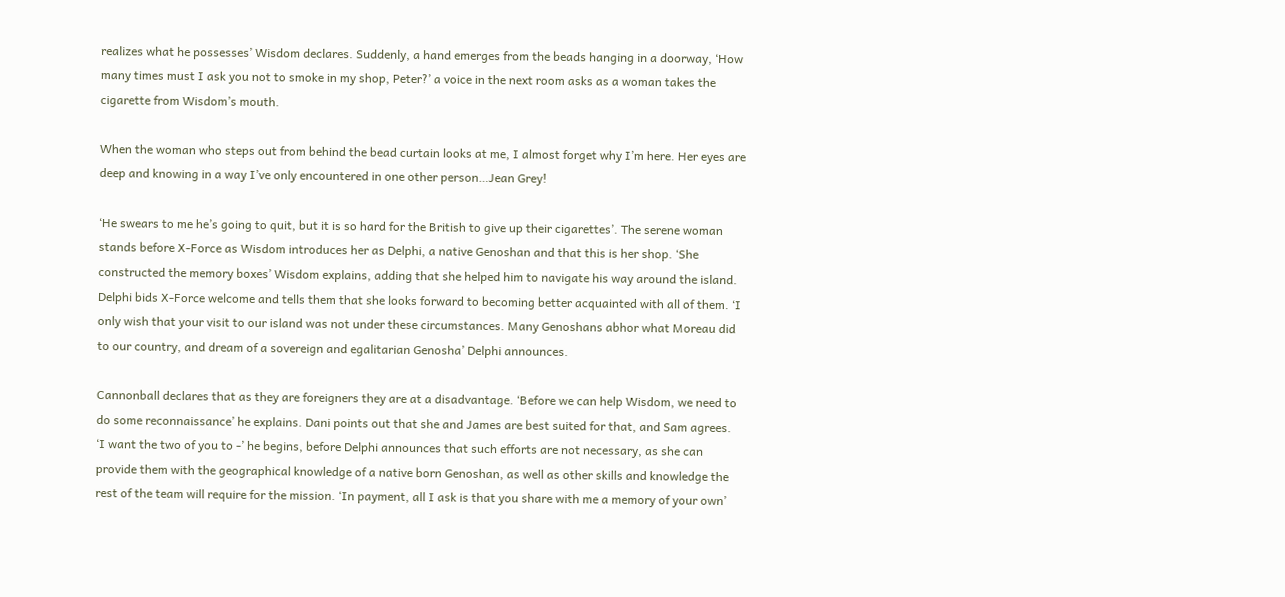realizes what he possesses’ Wisdom declares. Suddenly, a hand emerges from the beads hanging in a doorway, ‘How many times must I ask you not to smoke in my shop, Peter?’ a voice in the next room asks as a woman takes the cigarette from Wisdom’s mouth.

When the woman who steps out from behind the bead curtain looks at me, I almost forget why I’m here. Her eyes are deep and knowing in a way I’ve only encountered in one other person…Jean Grey!

‘He swears to me he’s going to quit, but it is so hard for the British to give up their cigarettes’. The serene woman stands before X-Force as Wisdom introduces her as Delphi, a native Genoshan and that this is her shop. ‘She constructed the memory boxes’ Wisdom explains, adding that she helped him to navigate his way around the island. Delphi bids X-Force welcome and tells them that she looks forward to becoming better acquainted with all of them. ‘I only wish that your visit to our island was not under these circumstances. Many Genoshans abhor what Moreau did to our country, and dream of a sovereign and egalitarian Genosha’ Delphi announces.

Cannonball declares that as they are foreigners they are at a disadvantage. ‘Before we can help Wisdom, we need to do some reconnaissance’ he explains. Dani points out that she and James are best suited for that, and Sam agrees. ‘I want the two of you to -’ he begins, before Delphi announces that such efforts are not necessary, as she can provide them with the geographical knowledge of a native born Genoshan, as well as other skills and knowledge the rest of the team will require for the mission. ‘In payment, all I ask is that you share with me a memory of your own’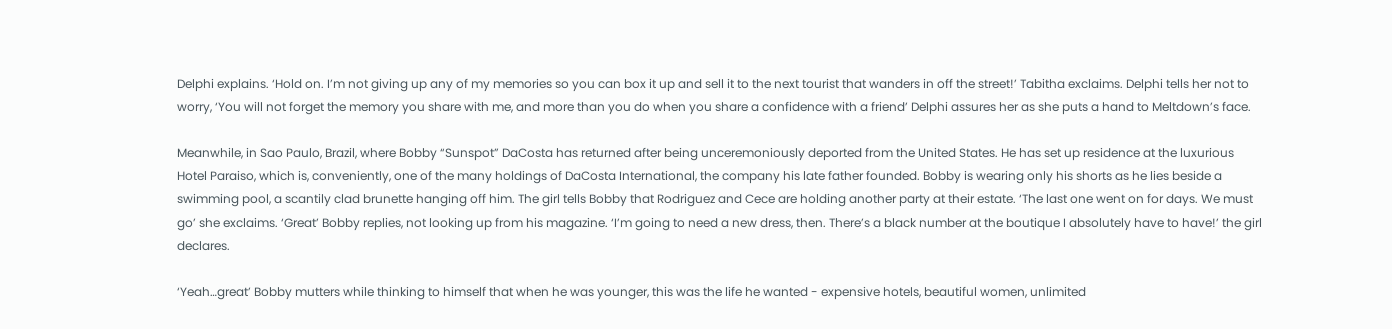Delphi explains. ‘Hold on. I’m not giving up any of my memories so you can box it up and sell it to the next tourist that wanders in off the street!’ Tabitha exclaims. Delphi tells her not to worry, ‘You will not forget the memory you share with me, and more than you do when you share a confidence with a friend’ Delphi assures her as she puts a hand to Meltdown’s face.

Meanwhile, in Sao Paulo, Brazil, where Bobby “Sunspot” DaCosta has returned after being unceremoniously deported from the United States. He has set up residence at the luxurious Hotel Paraiso, which is, conveniently, one of the many holdings of DaCosta International, the company his late father founded. Bobby is wearing only his shorts as he lies beside a swimming pool, a scantily clad brunette hanging off him. The girl tells Bobby that Rodriguez and Cece are holding another party at their estate. ‘The last one went on for days. We must go’ she exclaims. ‘Great’ Bobby replies, not looking up from his magazine. ‘I’m going to need a new dress, then. There’s a black number at the boutique I absolutely have to have!’ the girl declares.

‘Yeah…great’ Bobby mutters while thinking to himself that when he was younger, this was the life he wanted - expensive hotels, beautiful women, unlimited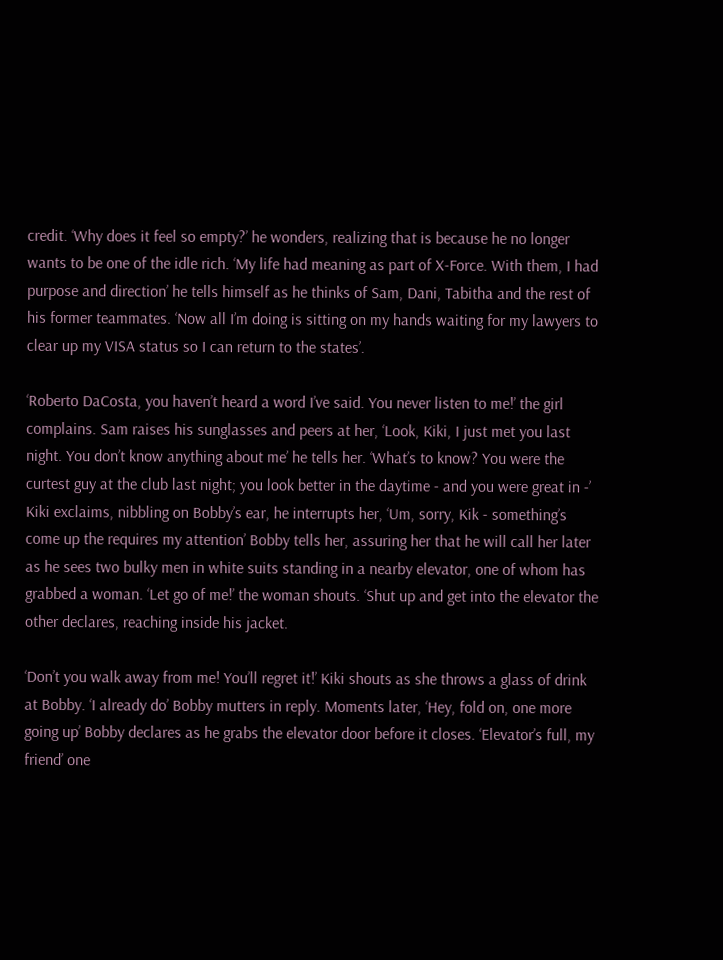credit. ‘Why does it feel so empty?’ he wonders, realizing that is because he no longer wants to be one of the idle rich. ‘My life had meaning as part of X-Force. With them, I had purpose and direction’ he tells himself as he thinks of Sam, Dani, Tabitha and the rest of his former teammates. ‘Now all I’m doing is sitting on my hands waiting for my lawyers to clear up my VISA status so I can return to the states’.

‘Roberto DaCosta, you haven’t heard a word I’ve said. You never listen to me!’ the girl complains. Sam raises his sunglasses and peers at her, ‘Look, Kiki, I just met you last night. You don’t know anything about me’ he tells her. ‘What’s to know? You were the curtest guy at the club last night; you look better in the daytime - and you were great in -’ Kiki exclaims, nibbling on Bobby’s ear, he interrupts her, ‘Um, sorry, Kik - something’s come up the requires my attention’ Bobby tells her, assuring her that he will call her later as he sees two bulky men in white suits standing in a nearby elevator, one of whom has grabbed a woman. ‘Let go of me!’ the woman shouts. ‘Shut up and get into the elevator the other declares, reaching inside his jacket.

‘Don’t you walk away from me! You’ll regret it!’ Kiki shouts as she throws a glass of drink at Bobby. ‘I already do’ Bobby mutters in reply. Moments later, ‘Hey, fold on, one more going up’ Bobby declares as he grabs the elevator door before it closes. ‘Elevator’s full, my friend’ one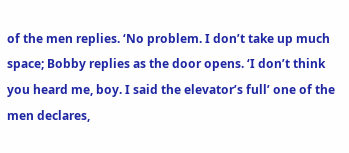of the men replies. ‘No problem. I don’t take up much space; Bobby replies as the door opens. ‘I don’t think you heard me, boy. I said the elevator’s full’ one of the men declares,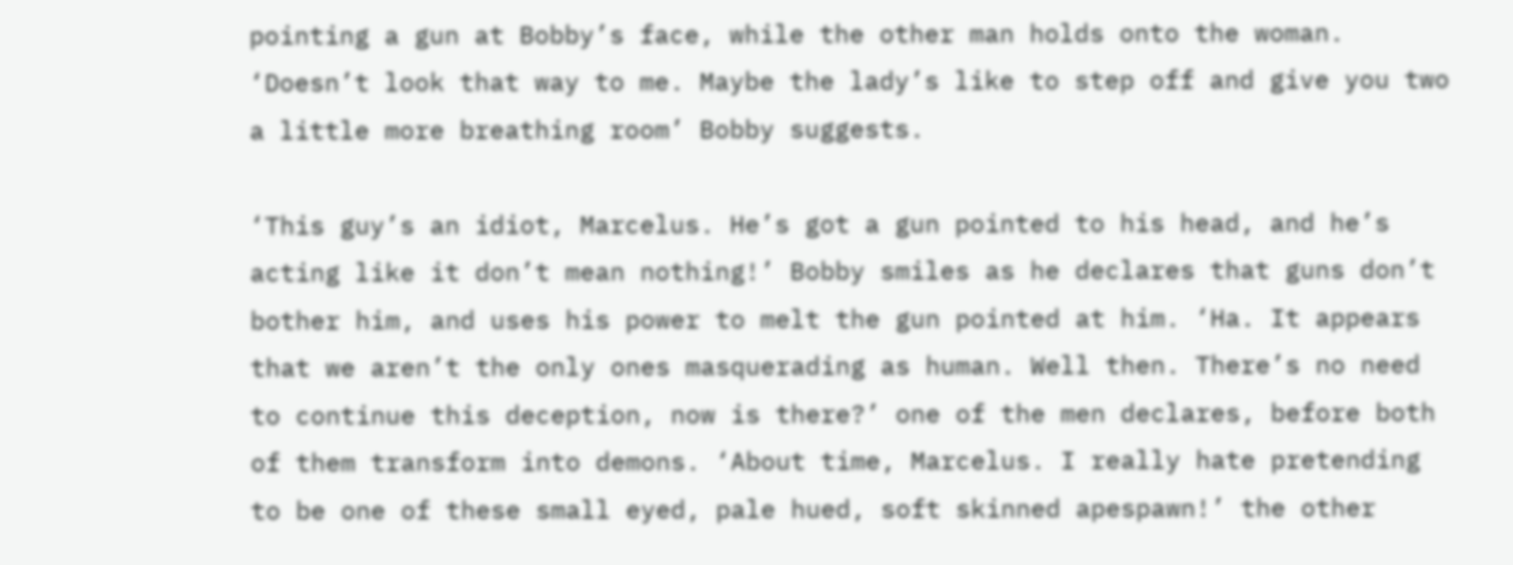pointing a gun at Bobby’s face, while the other man holds onto the woman. ‘Doesn’t look that way to me. Maybe the lady’s like to step off and give you two a little more breathing room’ Bobby suggests.

‘This guy’s an idiot, Marcelus. He’s got a gun pointed to his head, and he’s acting like it don’t mean nothing!’ Bobby smiles as he declares that guns don’t bother him, and uses his power to melt the gun pointed at him. ‘Ha. It appears that we aren’t the only ones masquerading as human. Well then. There’s no need to continue this deception, now is there?’ one of the men declares, before both of them transform into demons. ‘About time, Marcelus. I really hate pretending to be one of these small eyed, pale hued, soft skinned apespawn!’ the other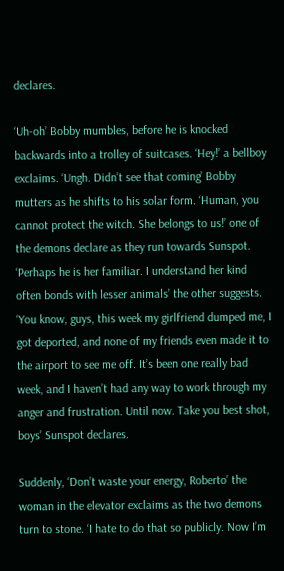declares.

‘Uh-oh’ Bobby mumbles, before he is knocked backwards into a trolley of suitcases. ‘Hey!’ a bellboy exclaims. ‘Ungh. Didn’t see that coming’ Bobby mutters as he shifts to his solar form. ‘Human, you cannot protect the witch. She belongs to us!’ one of the demons declare as they run towards Sunspot. ‘Perhaps he is her familiar. I understand her kind often bonds with lesser animals’ the other suggests. ‘You know, guys, this week my girlfriend dumped me, I got deported, and none of my friends even made it to the airport to see me off. It’s been one really bad week, and I haven’t had any way to work through my anger and frustration. Until now. Take you best shot, boys’ Sunspot declares.

Suddenly, ‘Don’t waste your energy, Roberto’ the woman in the elevator exclaims as the two demons turn to stone. ‘I hate to do that so publicly. Now I’m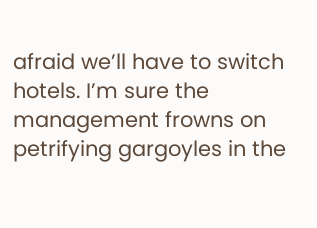afraid we’ll have to switch hotels. I’m sure the management frowns on petrifying gargoyles in the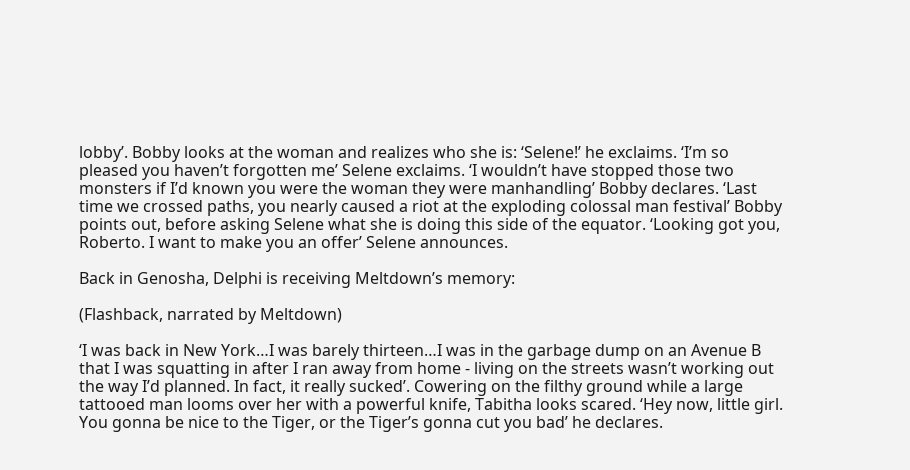lobby’. Bobby looks at the woman and realizes who she is: ‘Selene!’ he exclaims. ‘I’m so pleased you haven’t forgotten me’ Selene exclaims. ‘I wouldn’t have stopped those two monsters if I’d known you were the woman they were manhandling’ Bobby declares. ‘Last time we crossed paths, you nearly caused a riot at the exploding colossal man festival’ Bobby points out, before asking Selene what she is doing this side of the equator. ‘Looking got you, Roberto. I want to make you an offer’ Selene announces.

Back in Genosha, Delphi is receiving Meltdown’s memory:

(Flashback, narrated by Meltdown)

‘I was back in New York…I was barely thirteen…I was in the garbage dump on an Avenue B that I was squatting in after I ran away from home - living on the streets wasn’t working out the way I’d planned. In fact, it really sucked’. Cowering on the filthy ground while a large tattooed man looms over her with a powerful knife, Tabitha looks scared. ‘Hey now, little girl. You gonna be nice to the Tiger, or the Tiger’s gonna cut you bad’ he declares.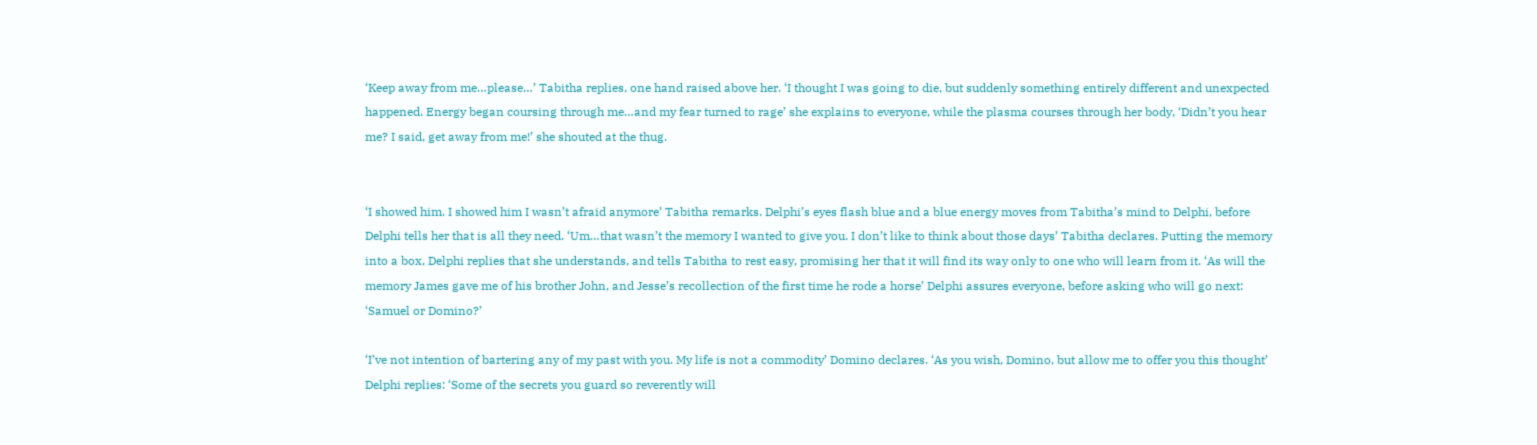‘Keep away from me…please…’ Tabitha replies, one hand raised above her. ‘I thought I was going to die, but suddenly something entirely different and unexpected happened. Energy began coursing through me…and my fear turned to rage’ she explains to everyone, while the plasma courses through her body, ‘Didn’t you hear me? I said, get away from me!’ she shouted at the thug.


‘I showed him. I showed him I wasn’t afraid anymore’ Tabitha remarks. Delphi’s eyes flash blue and a blue energy moves from Tabitha’s mind to Delphi, before Delphi tells her that is all they need. ‘Um…that wasn’t the memory I wanted to give you. I don’t like to think about those days’ Tabitha declares. Putting the memory into a box, Delphi replies that she understands, and tells Tabitha to rest easy, promising her that it will find its way only to one who will learn from it. ‘As will the memory James gave me of his brother John, and Jesse’s recollection of the first time he rode a horse’ Delphi assures everyone, before asking who will go next: ‘Samuel or Domino?’

‘I’ve not intention of bartering any of my past with you. My life is not a commodity’ Domino declares. ‘As you wish, Domino, but allow me to offer you this thought’ Delphi replies: ‘Some of the secrets you guard so reverently will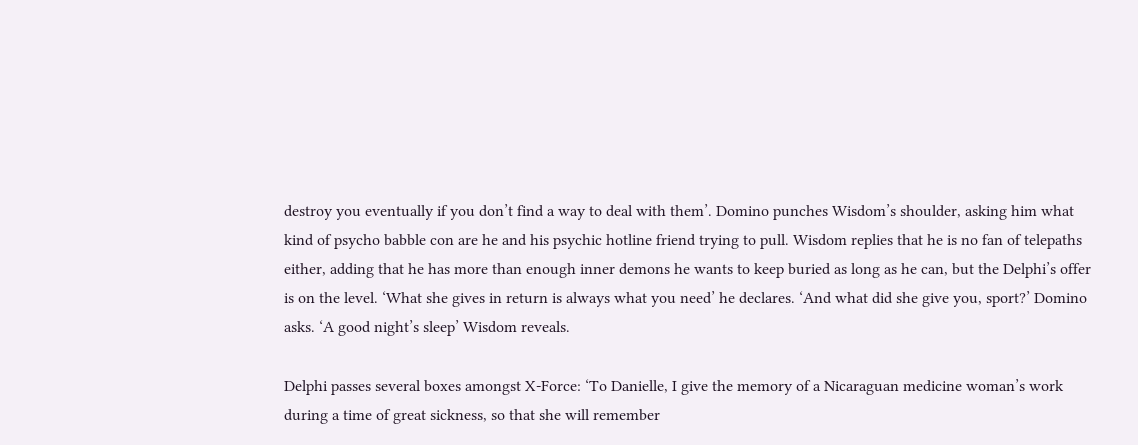destroy you eventually if you don’t find a way to deal with them’. Domino punches Wisdom’s shoulder, asking him what kind of psycho babble con are he and his psychic hotline friend trying to pull. Wisdom replies that he is no fan of telepaths either, adding that he has more than enough inner demons he wants to keep buried as long as he can, but the Delphi’s offer is on the level. ‘What she gives in return is always what you need’ he declares. ‘And what did she give you, sport?’ Domino asks. ‘A good night’s sleep’ Wisdom reveals.

Delphi passes several boxes amongst X-Force: ‘To Danielle, I give the memory of a Nicaraguan medicine woman’s work during a time of great sickness, so that she will remember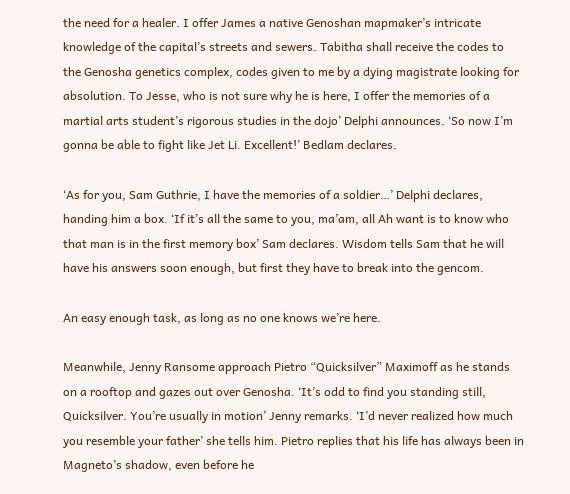the need for a healer. I offer James a native Genoshan mapmaker’s intricate knowledge of the capital’s streets and sewers. Tabitha shall receive the codes to the Genosha genetics complex, codes given to me by a dying magistrate looking for absolution. To Jesse, who is not sure why he is here, I offer the memories of a martial arts student’s rigorous studies in the dojo’ Delphi announces. ‘So now I’m gonna be able to fight like Jet Li. Excellent!’ Bedlam declares.

‘As for you, Sam Guthrie, I have the memories of a soldier…’ Delphi declares, handing him a box. ‘If it’s all the same to you, ma’am, all Ah want is to know who that man is in the first memory box’ Sam declares. Wisdom tells Sam that he will have his answers soon enough, but first they have to break into the gencom.

An easy enough task, as long as no one knows we’re here.

Meanwhile, Jenny Ransome approach Pietro “Quicksilver” Maximoff as he stands on a rooftop and gazes out over Genosha. ‘It’s odd to find you standing still, Quicksilver. You’re usually in motion’ Jenny remarks. ‘I’d never realized how much you resemble your father’ she tells him. Pietro replies that his life has always been in Magneto’s shadow, even before he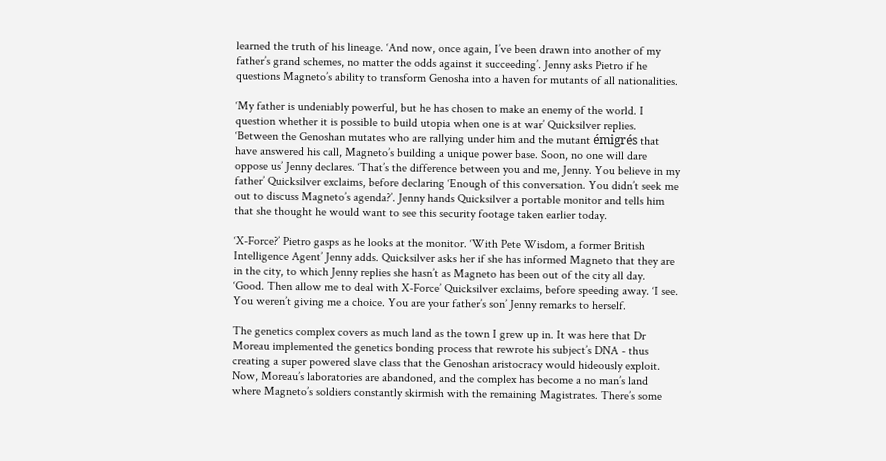learned the truth of his lineage. ‘And now, once again, I’ve been drawn into another of my father’s grand schemes, no matter the odds against it succeeding’. Jenny asks Pietro if he questions Magneto’s ability to transform Genosha into a haven for mutants of all nationalities.

‘My father is undeniably powerful, but he has chosen to make an enemy of the world. I question whether it is possible to build utopia when one is at war’ Quicksilver replies. ‘Between the Genoshan mutates who are rallying under him and the mutant émigrés that have answered his call, Magneto’s building a unique power base. Soon, no one will dare oppose us’ Jenny declares. ‘That’s the difference between you and me, Jenny. You believe in my father’ Quicksilver exclaims, before declaring ‘Enough of this conversation. You didn’t seek me out to discuss Magneto’s agenda?’. Jenny hands Quicksilver a portable monitor and tells him that she thought he would want to see this security footage taken earlier today.

‘X-Force?’ Pietro gasps as he looks at the monitor. ‘With Pete Wisdom, a former British Intelligence Agent’ Jenny adds. Quicksilver asks her if she has informed Magneto that they are in the city, to which Jenny replies she hasn’t as Magneto has been out of the city all day. ‘Good. Then allow me to deal with X-Force’ Quicksilver exclaims, before speeding away. ‘I see. You weren’t giving me a choice. You are your father’s son’ Jenny remarks to herself.

The genetics complex covers as much land as the town I grew up in. It was here that Dr Moreau implemented the genetics bonding process that rewrote his subject’s DNA - thus creating a super powered slave class that the Genoshan aristocracy would hideously exploit. Now, Moreau’s laboratories are abandoned, and the complex has become a no man’s land where Magneto’s soldiers constantly skirmish with the remaining Magistrates. There’s some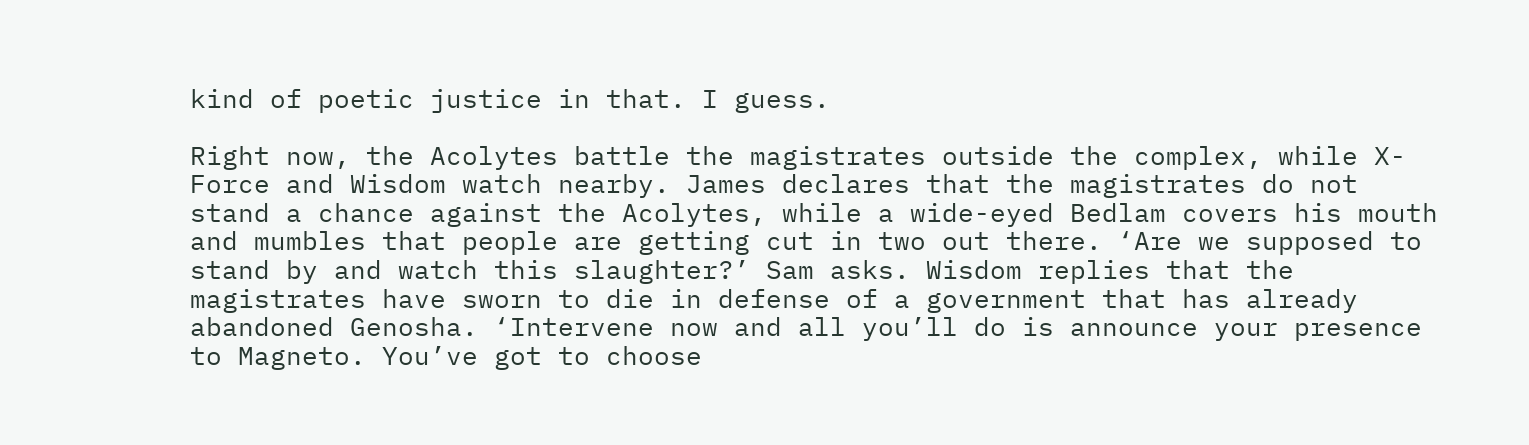kind of poetic justice in that. I guess.

Right now, the Acolytes battle the magistrates outside the complex, while X-Force and Wisdom watch nearby. James declares that the magistrates do not stand a chance against the Acolytes, while a wide-eyed Bedlam covers his mouth and mumbles that people are getting cut in two out there. ‘Are we supposed to stand by and watch this slaughter?’ Sam asks. Wisdom replies that the magistrates have sworn to die in defense of a government that has already abandoned Genosha. ‘Intervene now and all you’ll do is announce your presence to Magneto. You’ve got to choose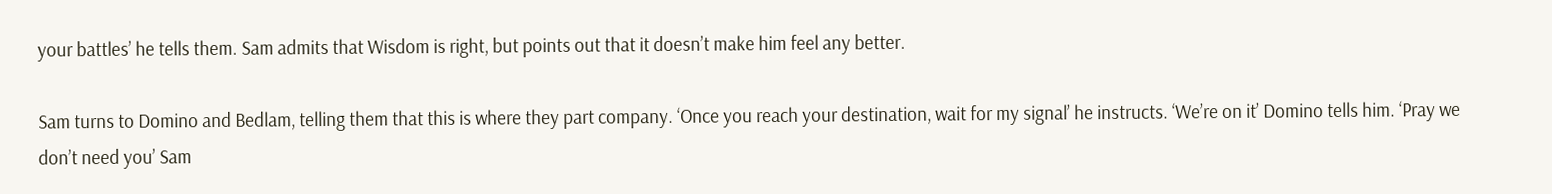your battles’ he tells them. Sam admits that Wisdom is right, but points out that it doesn’t make him feel any better.

Sam turns to Domino and Bedlam, telling them that this is where they part company. ‘Once you reach your destination, wait for my signal’ he instructs. ‘We’re on it’ Domino tells him. ‘Pray we don’t need you’ Sam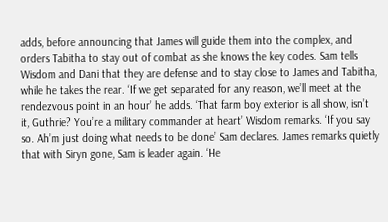adds, before announcing that James will guide them into the complex, and orders Tabitha to stay out of combat as she knows the key codes. Sam tells Wisdom and Dani that they are defense and to stay close to James and Tabitha, while he takes the rear. ‘If we get separated for any reason, we’ll meet at the rendezvous point in an hour’ he adds. ‘That farm boy exterior is all show, isn’t it, Guthrie? You’re a military commander at heart’ Wisdom remarks. ‘If you say so. Ah’m just doing what needs to be done’ Sam declares. James remarks quietly that with Siryn gone, Sam is leader again. ‘He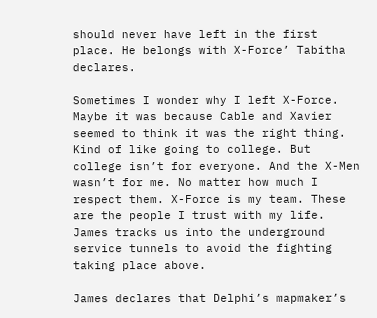should never have left in the first place. He belongs with X-Force’ Tabitha declares.

Sometimes I wonder why I left X-Force. Maybe it was because Cable and Xavier seemed to think it was the right thing. Kind of like going to college. But college isn’t for everyone. And the X-Men wasn’t for me. No matter how much I respect them. X-Force is my team. These are the people I trust with my life. James tracks us into the underground service tunnels to avoid the fighting taking place above.

James declares that Delphi’s mapmaker’s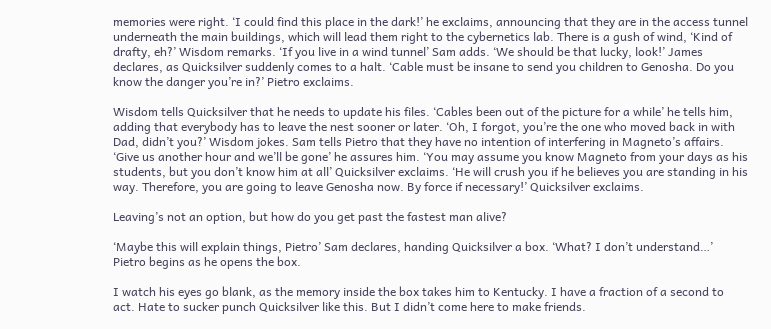memories were right. ‘I could find this place in the dark!’ he exclaims, announcing that they are in the access tunnel underneath the main buildings, which will lead them right to the cybernetics lab. There is a gush of wind, ‘Kind of drafty, eh?’ Wisdom remarks. ‘If you live in a wind tunnel’ Sam adds. ‘We should be that lucky, look!’ James declares, as Quicksilver suddenly comes to a halt. ‘Cable must be insane to send you children to Genosha. Do you know the danger you’re in?’ Pietro exclaims.

Wisdom tells Quicksilver that he needs to update his files. ‘Cables been out of the picture for a while’ he tells him, adding that everybody has to leave the nest sooner or later. ‘Oh, I forgot, you’re the one who moved back in with Dad, didn’t you?’ Wisdom jokes. Sam tells Pietro that they have no intention of interfering in Magneto’s affairs. ‘Give us another hour and we’ll be gone’ he assures him. ‘You may assume you know Magneto from your days as his students, but you don’t know him at all’ Quicksilver exclaims. ‘He will crush you if he believes you are standing in his way. Therefore, you are going to leave Genosha now. By force if necessary!’ Quicksilver exclaims.

Leaving’s not an option, but how do you get past the fastest man alive?

‘Maybe this will explain things, Pietro’ Sam declares, handing Quicksilver a box. ‘What? I don’t understand…’ Pietro begins as he opens the box.

I watch his eyes go blank, as the memory inside the box takes him to Kentucky. I have a fraction of a second to act. Hate to sucker punch Quicksilver like this. But I didn’t come here to make friends.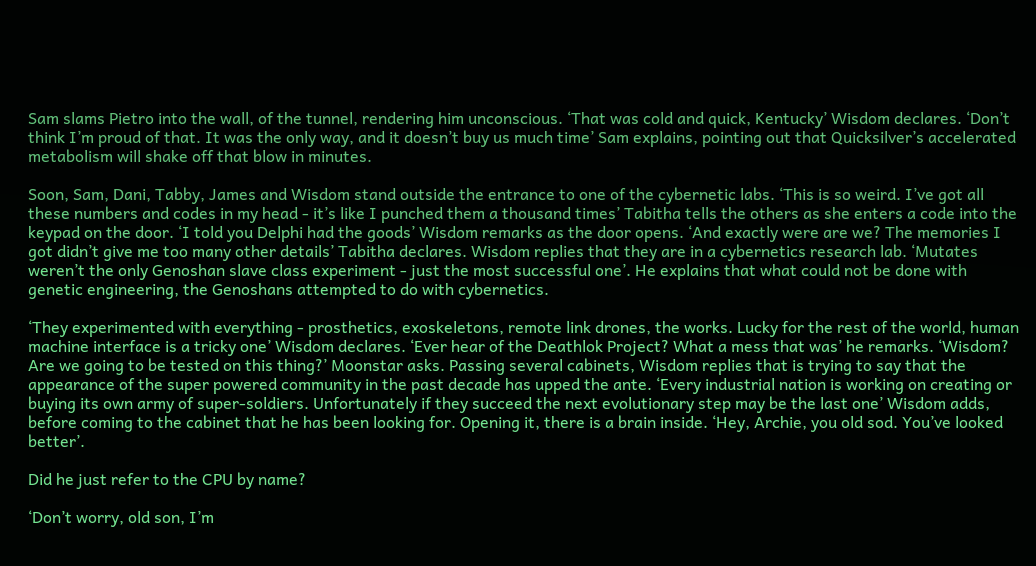Sam slams Pietro into the wall, of the tunnel, rendering him unconscious. ‘That was cold and quick, Kentucky’ Wisdom declares. ‘Don’t think I’m proud of that. It was the only way, and it doesn’t buy us much time’ Sam explains, pointing out that Quicksilver’s accelerated metabolism will shake off that blow in minutes.

Soon, Sam, Dani, Tabby, James and Wisdom stand outside the entrance to one of the cybernetic labs. ‘This is so weird. I’ve got all these numbers and codes in my head - it’s like I punched them a thousand times’ Tabitha tells the others as she enters a code into the keypad on the door. ‘I told you Delphi had the goods’ Wisdom remarks as the door opens. ‘And exactly were are we? The memories I got didn’t give me too many other details’ Tabitha declares. Wisdom replies that they are in a cybernetics research lab. ‘Mutates weren’t the only Genoshan slave class experiment - just the most successful one’. He explains that what could not be done with genetic engineering, the Genoshans attempted to do with cybernetics.

‘They experimented with everything - prosthetics, exoskeletons, remote link drones, the works. Lucky for the rest of the world, human machine interface is a tricky one’ Wisdom declares. ‘Ever hear of the Deathlok Project? What a mess that was’ he remarks. ‘Wisdom? Are we going to be tested on this thing?’ Moonstar asks. Passing several cabinets, Wisdom replies that is trying to say that the appearance of the super powered community in the past decade has upped the ante. ‘Every industrial nation is working on creating or buying its own army of super-soldiers. Unfortunately if they succeed the next evolutionary step may be the last one’ Wisdom adds, before coming to the cabinet that he has been looking for. Opening it, there is a brain inside. ‘Hey, Archie, you old sod. You’ve looked better’.

Did he just refer to the CPU by name?

‘Don’t worry, old son, I’m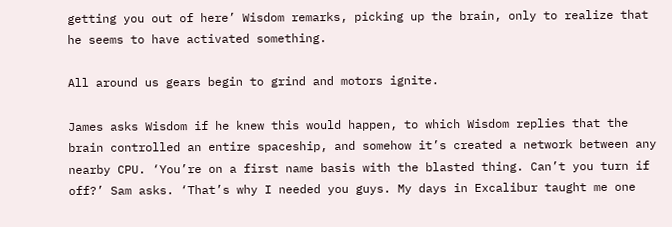getting you out of here’ Wisdom remarks, picking up the brain, only to realize that he seems to have activated something.

All around us gears begin to grind and motors ignite.

James asks Wisdom if he knew this would happen, to which Wisdom replies that the brain controlled an entire spaceship, and somehow it’s created a network between any nearby CPU. ‘You’re on a first name basis with the blasted thing. Can’t you turn if off?’ Sam asks. ‘That’s why I needed you guys. My days in Excalibur taught me one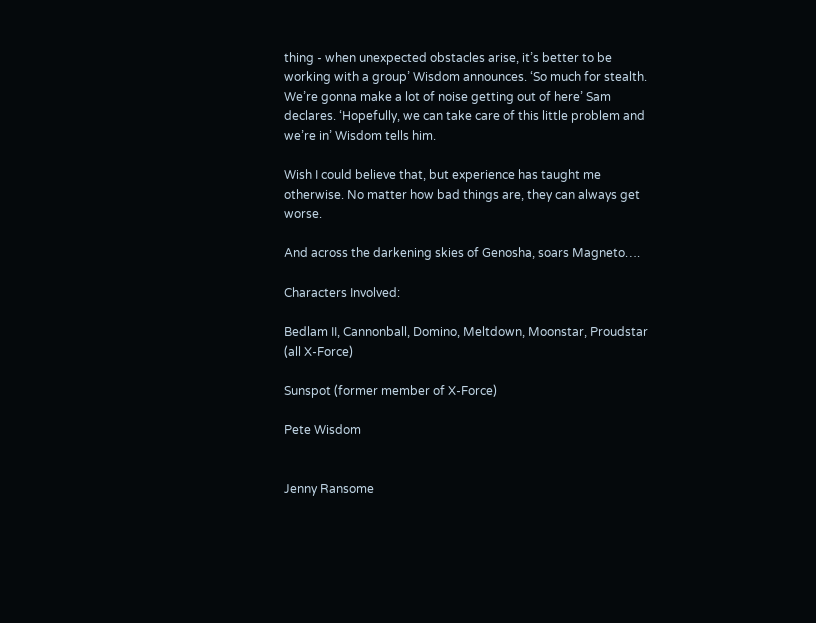thing - when unexpected obstacles arise, it’s better to be working with a group’ Wisdom announces. ‘So much for stealth. We’re gonna make a lot of noise getting out of here’ Sam declares. ‘Hopefully, we can take care of this little problem and we’re in’ Wisdom tells him.

Wish I could believe that, but experience has taught me otherwise. No matter how bad things are, they can always get worse.

And across the darkening skies of Genosha, soars Magneto….

Characters Involved:

Bedlam II, Cannonball, Domino, Meltdown, Moonstar, Proudstar (all X-Force)

Sunspot (former member of X-Force)

Pete Wisdom


Jenny Ransome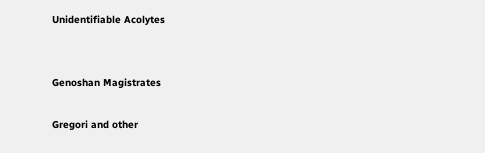Unidentifiable Acolytes


Genoshan Magistrates

Gregori and other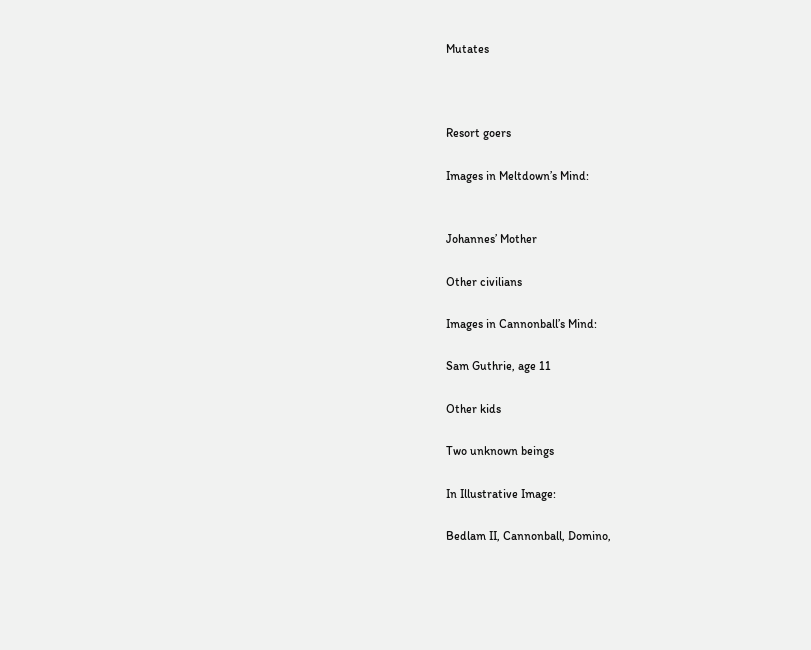Mutates



Resort goers

Images in Meltdown’s Mind:


Johannes’ Mother

Other civilians

Images in Cannonball’s Mind:

Sam Guthrie, age 11

Other kids

Two unknown beings

In Illustrative Image:

Bedlam II, Cannonball, Domino,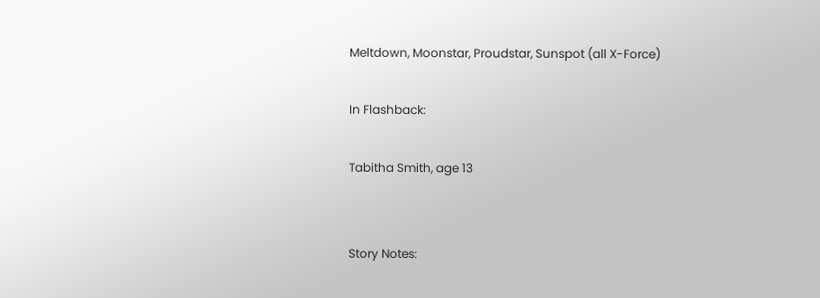Meltdown, Moonstar, Proudstar, Sunspot (all X-Force)

In Flashback:

Tabitha Smith, age 13


Story Notes: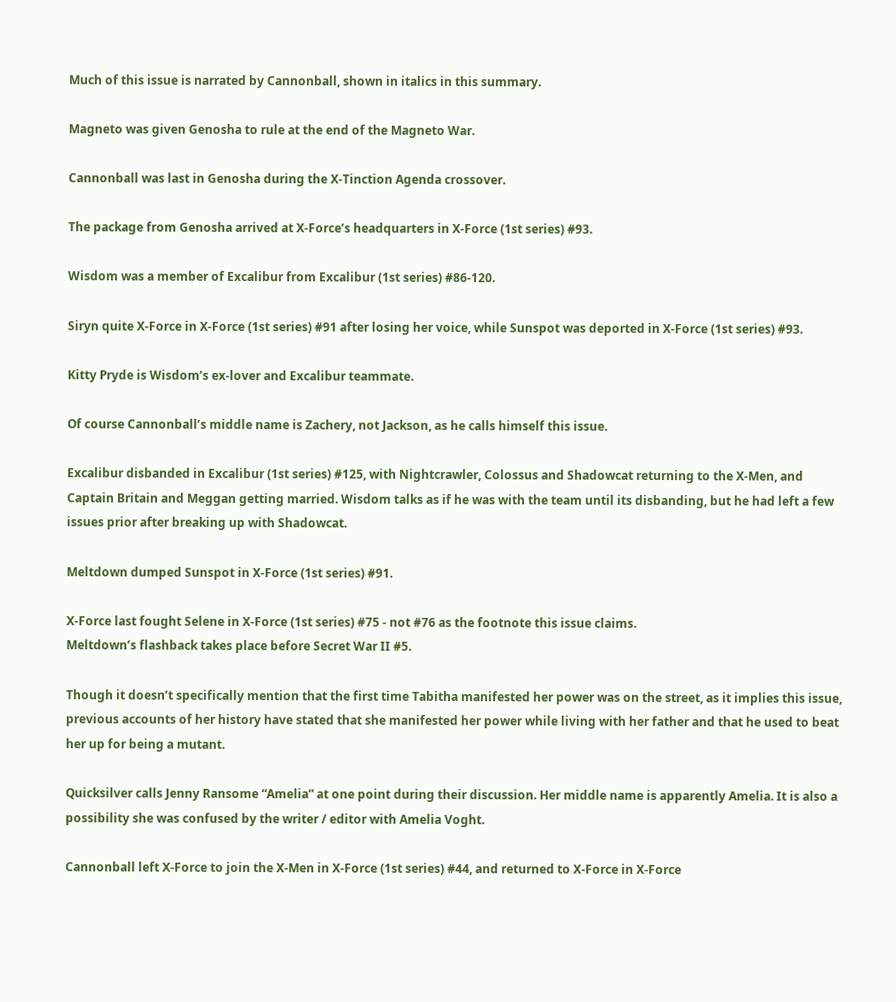Much of this issue is narrated by Cannonball, shown in italics in this summary.

Magneto was given Genosha to rule at the end of the Magneto War.

Cannonball was last in Genosha during the X-Tinction Agenda crossover.

The package from Genosha arrived at X-Force’s headquarters in X-Force (1st series) #93.

Wisdom was a member of Excalibur from Excalibur (1st series) #86-120.

Siryn quite X-Force in X-Force (1st series) #91 after losing her voice, while Sunspot was deported in X-Force (1st series) #93.

Kitty Pryde is Wisdom’s ex-lover and Excalibur teammate.

Of course Cannonball’s middle name is Zachery, not Jackson, as he calls himself this issue.

Excalibur disbanded in Excalibur (1st series) #125, with Nightcrawler, Colossus and Shadowcat returning to the X-Men, and Captain Britain and Meggan getting married. Wisdom talks as if he was with the team until its disbanding, but he had left a few issues prior after breaking up with Shadowcat.

Meltdown dumped Sunspot in X-Force (1st series) #91.

X-Force last fought Selene in X-Force (1st series) #75 - not #76 as the footnote this issue claims.
Meltdown’s flashback takes place before Secret War II #5.

Though it doesn’t specifically mention that the first time Tabitha manifested her power was on the street, as it implies this issue, previous accounts of her history have stated that she manifested her power while living with her father and that he used to beat her up for being a mutant.

Quicksilver calls Jenny Ransome “Amelia” at one point during their discussion. Her middle name is apparently Amelia. It is also a possibility she was confused by the writer / editor with Amelia Voght.

Cannonball left X-Force to join the X-Men in X-Force (1st series) #44, and returned to X-Force in X-Force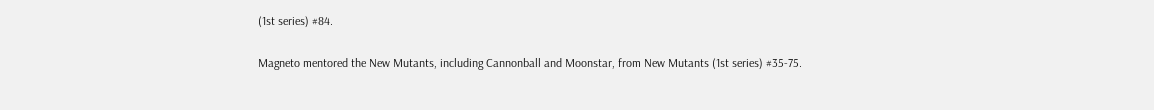(1st series) #84.

Magneto mentored the New Mutants, including Cannonball and Moonstar, from New Mutants (1st series) #35-75.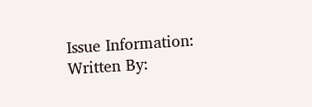Issue Information:
Written By: